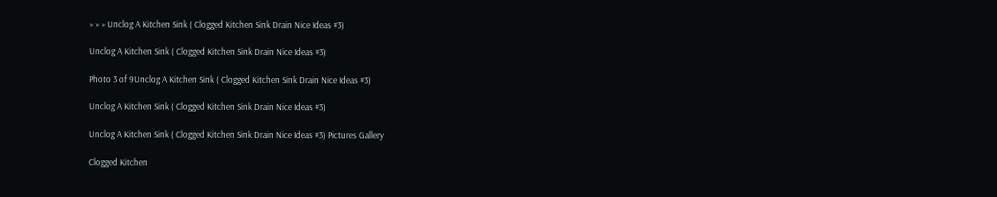» » » Unclog A Kitchen Sink ( Clogged Kitchen Sink Drain Nice Ideas #3)

Unclog A Kitchen Sink ( Clogged Kitchen Sink Drain Nice Ideas #3)

Photo 3 of 9Unclog A Kitchen Sink ( Clogged Kitchen Sink Drain Nice Ideas #3)

Unclog A Kitchen Sink ( Clogged Kitchen Sink Drain Nice Ideas #3)

Unclog A Kitchen Sink ( Clogged Kitchen Sink Drain Nice Ideas #3) Pictures Gallery

Clogged Kitchen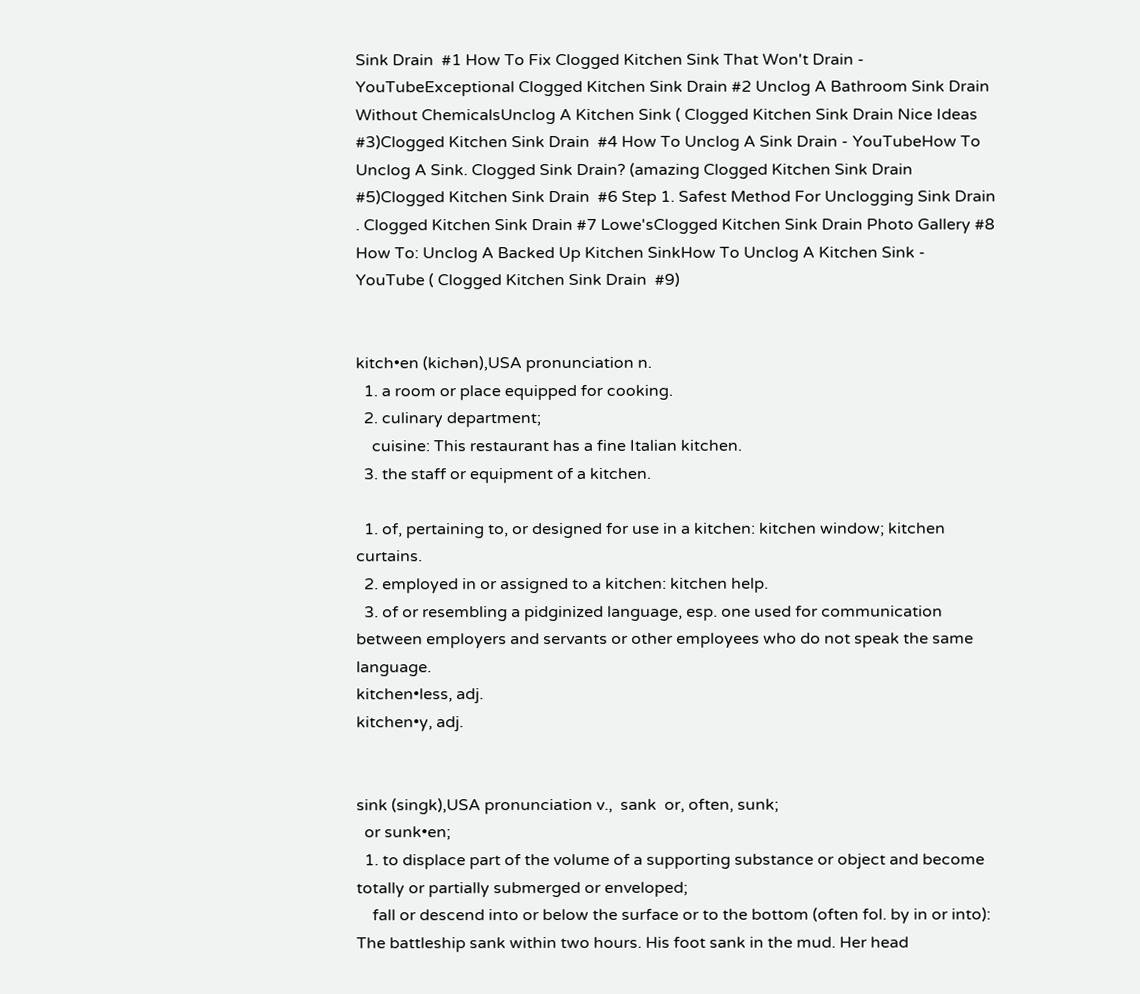Sink Drain  #1 How To Fix Clogged Kitchen Sink That Won't Drain - YouTubeExceptional Clogged Kitchen Sink Drain #2 Unclog A Bathroom Sink Drain Without ChemicalsUnclog A Kitchen Sink ( Clogged Kitchen Sink Drain Nice Ideas #3)Clogged Kitchen Sink Drain  #4 How To Unclog A Sink Drain - YouTubeHow To Unclog A Sink. Clogged Sink Drain? (amazing Clogged Kitchen Sink Drain  #5)Clogged Kitchen Sink Drain  #6 Step 1. Safest Method For Unclogging Sink Drain . Clogged Kitchen Sink Drain #7 Lowe'sClogged Kitchen Sink Drain Photo Gallery #8 How To: Unclog A Backed Up Kitchen SinkHow To Unclog A Kitchen Sink - YouTube ( Clogged Kitchen Sink Drain  #9)


kitch•en (kichən),USA pronunciation n.
  1. a room or place equipped for cooking.
  2. culinary department;
    cuisine: This restaurant has a fine Italian kitchen.
  3. the staff or equipment of a kitchen.

  1. of, pertaining to, or designed for use in a kitchen: kitchen window; kitchen curtains.
  2. employed in or assigned to a kitchen: kitchen help.
  3. of or resembling a pidginized language, esp. one used for communication between employers and servants or other employees who do not speak the same language.
kitchen•less, adj.
kitchen•y, adj.


sink (singk),USA pronunciation v.,  sank  or, often, sunk;
  or sunk•en;
  1. to displace part of the volume of a supporting substance or object and become totally or partially submerged or enveloped;
    fall or descend into or below the surface or to the bottom (often fol. by in or into): The battleship sank within two hours. His foot sank in the mud. Her head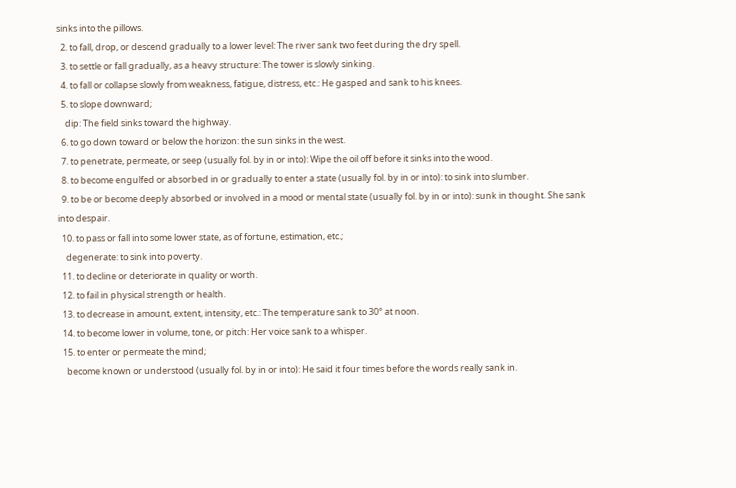sinks into the pillows.
  2. to fall, drop, or descend gradually to a lower level: The river sank two feet during the dry spell.
  3. to settle or fall gradually, as a heavy structure: The tower is slowly sinking.
  4. to fall or collapse slowly from weakness, fatigue, distress, etc.: He gasped and sank to his knees.
  5. to slope downward;
    dip: The field sinks toward the highway.
  6. to go down toward or below the horizon: the sun sinks in the west.
  7. to penetrate, permeate, or seep (usually fol. by in or into): Wipe the oil off before it sinks into the wood.
  8. to become engulfed or absorbed in or gradually to enter a state (usually fol. by in or into): to sink into slumber.
  9. to be or become deeply absorbed or involved in a mood or mental state (usually fol. by in or into): sunk in thought. She sank into despair.
  10. to pass or fall into some lower state, as of fortune, estimation, etc.;
    degenerate: to sink into poverty.
  11. to decline or deteriorate in quality or worth.
  12. to fail in physical strength or health.
  13. to decrease in amount, extent, intensity, etc.: The temperature sank to 30° at noon.
  14. to become lower in volume, tone, or pitch: Her voice sank to a whisper.
  15. to enter or permeate the mind;
    become known or understood (usually fol. by in or into): He said it four times before the words really sank in.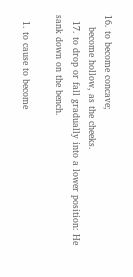16. to become concave;
    become hollow, as the cheeks.
  17. to drop or fall gradually into a lower position: He sank down on the bench.

  1. to cause to become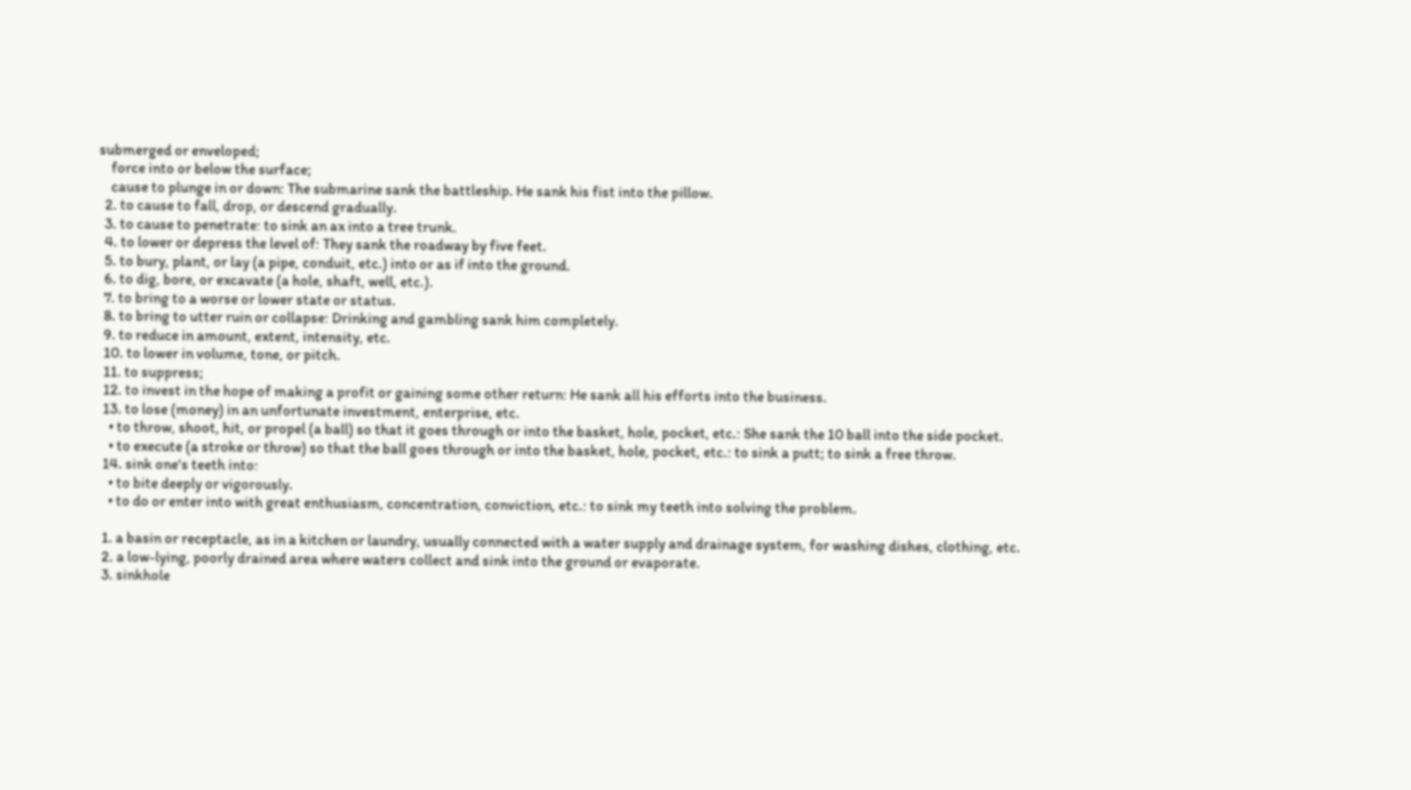submerged or enveloped;
    force into or below the surface;
    cause to plunge in or down: The submarine sank the battleship. He sank his fist into the pillow.
  2. to cause to fall, drop, or descend gradually.
  3. to cause to penetrate: to sink an ax into a tree trunk.
  4. to lower or depress the level of: They sank the roadway by five feet.
  5. to bury, plant, or lay (a pipe, conduit, etc.) into or as if into the ground.
  6. to dig, bore, or excavate (a hole, shaft, well, etc.).
  7. to bring to a worse or lower state or status.
  8. to bring to utter ruin or collapse: Drinking and gambling sank him completely.
  9. to reduce in amount, extent, intensity, etc.
  10. to lower in volume, tone, or pitch.
  11. to suppress;
  12. to invest in the hope of making a profit or gaining some other return: He sank all his efforts into the business.
  13. to lose (money) in an unfortunate investment, enterprise, etc.
    • to throw, shoot, hit, or propel (a ball) so that it goes through or into the basket, hole, pocket, etc.: She sank the 10 ball into the side pocket.
    • to execute (a stroke or throw) so that the ball goes through or into the basket, hole, pocket, etc.: to sink a putt; to sink a free throw.
  14. sink one's teeth into:
    • to bite deeply or vigorously.
    • to do or enter into with great enthusiasm, concentration, conviction, etc.: to sink my teeth into solving the problem.

  1. a basin or receptacle, as in a kitchen or laundry, usually connected with a water supply and drainage system, for washing dishes, clothing, etc.
  2. a low-lying, poorly drained area where waters collect and sink into the ground or evaporate.
  3. sinkhole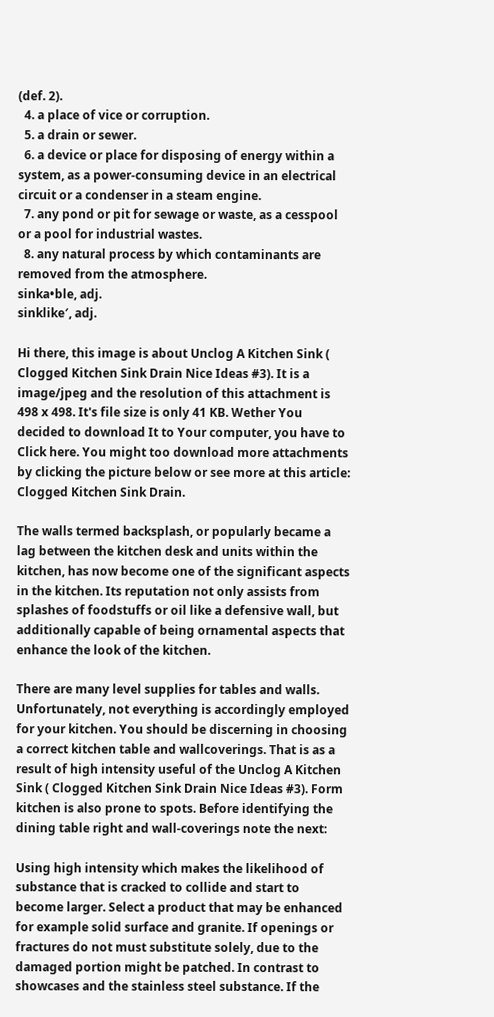(def. 2).
  4. a place of vice or corruption.
  5. a drain or sewer.
  6. a device or place for disposing of energy within a system, as a power-consuming device in an electrical circuit or a condenser in a steam engine.
  7. any pond or pit for sewage or waste, as a cesspool or a pool for industrial wastes.
  8. any natural process by which contaminants are removed from the atmosphere.
sinka•ble, adj.
sinklike′, adj.

Hi there, this image is about Unclog A Kitchen Sink ( Clogged Kitchen Sink Drain Nice Ideas #3). It is a image/jpeg and the resolution of this attachment is 498 x 498. It's file size is only 41 KB. Wether You decided to download It to Your computer, you have to Click here. You might too download more attachments by clicking the picture below or see more at this article: Clogged Kitchen Sink Drain.

The walls termed backsplash, or popularly became a lag between the kitchen desk and units within the kitchen, has now become one of the significant aspects in the kitchen. Its reputation not only assists from splashes of foodstuffs or oil like a defensive wall, but additionally capable of being ornamental aspects that enhance the look of the kitchen.

There are many level supplies for tables and walls. Unfortunately, not everything is accordingly employed for your kitchen. You should be discerning in choosing a correct kitchen table and wallcoverings. That is as a result of high intensity useful of the Unclog A Kitchen Sink ( Clogged Kitchen Sink Drain Nice Ideas #3). Form kitchen is also prone to spots. Before identifying the dining table right and wall-coverings note the next:

Using high intensity which makes the likelihood of substance that is cracked to collide and start to become larger. Select a product that may be enhanced for example solid surface and granite. If openings or fractures do not must substitute solely, due to the damaged portion might be patched. In contrast to showcases and the stainless steel substance. If the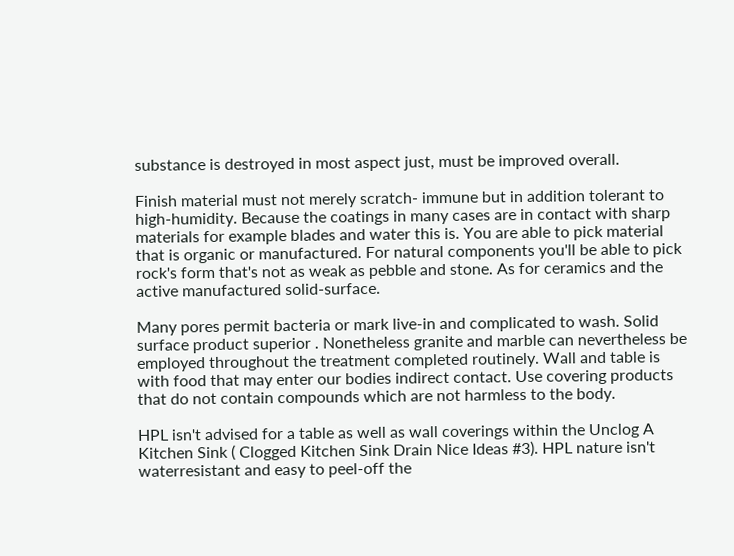substance is destroyed in most aspect just, must be improved overall.

Finish material must not merely scratch- immune but in addition tolerant to high-humidity. Because the coatings in many cases are in contact with sharp materials for example blades and water this is. You are able to pick material that is organic or manufactured. For natural components you'll be able to pick rock's form that's not as weak as pebble and stone. As for ceramics and the active manufactured solid-surface.

Many pores permit bacteria or mark live-in and complicated to wash. Solid surface product superior . Nonetheless granite and marble can nevertheless be employed throughout the treatment completed routinely. Wall and table is with food that may enter our bodies indirect contact. Use covering products that do not contain compounds which are not harmless to the body.

HPL isn't advised for a table as well as wall coverings within the Unclog A Kitchen Sink ( Clogged Kitchen Sink Drain Nice Ideas #3). HPL nature isn't waterresistant and easy to peel-off the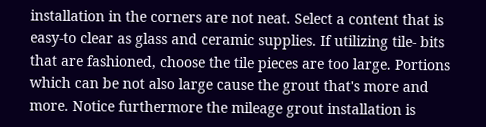installation in the corners are not neat. Select a content that is easy-to clear as glass and ceramic supplies. If utilizing tile- bits that are fashioned, choose the tile pieces are too large. Portions which can be not also large cause the grout that's more and more. Notice furthermore the mileage grout installation is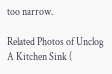too narrow.

Related Photos of Unclog A Kitchen Sink (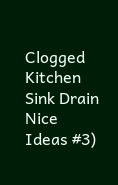Clogged Kitchen Sink Drain Nice Ideas #3)